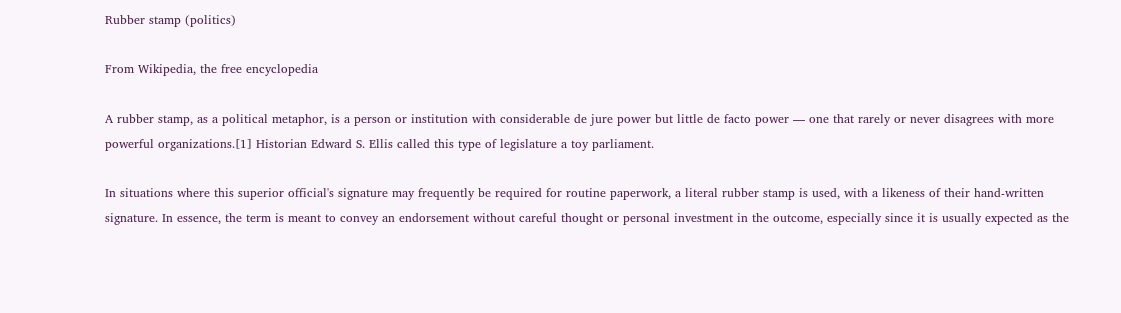Rubber stamp (politics)

From Wikipedia, the free encyclopedia

A rubber stamp, as a political metaphor, is a person or institution with considerable de jure power but little de facto power — one that rarely or never disagrees with more powerful organizations.[1] Historian Edward S. Ellis called this type of legislature a toy parliament.

In situations where this superior official's signature may frequently be required for routine paperwork, a literal rubber stamp is used, with a likeness of their hand-written signature. In essence, the term is meant to convey an endorsement without careful thought or personal investment in the outcome, especially since it is usually expected as the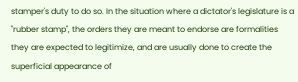stamper's duty to do so. In the situation where a dictator's legislature is a "rubber stamp", the orders they are meant to endorse are formalities they are expected to legitimize, and are usually done to create the superficial appearance of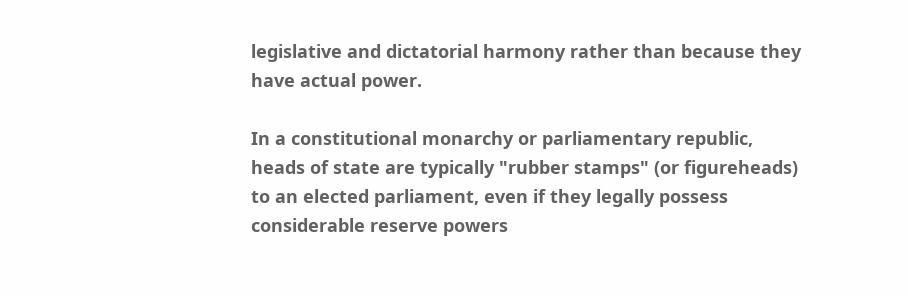legislative and dictatorial harmony rather than because they have actual power.

In a constitutional monarchy or parliamentary republic, heads of state are typically "rubber stamps" (or figureheads) to an elected parliament, even if they legally possess considerable reserve powers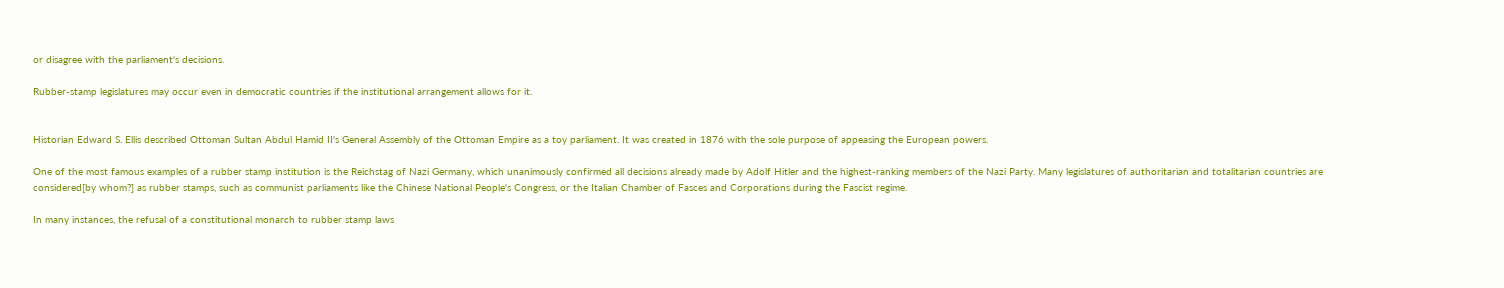or disagree with the parliament's decisions.

Rubber-stamp legislatures may occur even in democratic countries if the institutional arrangement allows for it.


Historian Edward S. Ellis described Ottoman Sultan Abdul Hamid II's General Assembly of the Ottoman Empire as a toy parliament. It was created in 1876 with the sole purpose of appeasing the European powers.

One of the most famous examples of a rubber stamp institution is the Reichstag of Nazi Germany, which unanimously confirmed all decisions already made by Adolf Hitler and the highest-ranking members of the Nazi Party. Many legislatures of authoritarian and totalitarian countries are considered[by whom?] as rubber stamps, such as communist parliaments like the Chinese National People's Congress, or the Italian Chamber of Fasces and Corporations during the Fascist regime.

In many instances, the refusal of a constitutional monarch to rubber stamp laws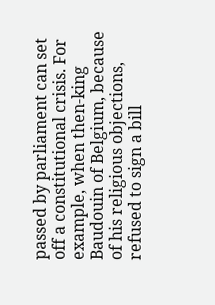passed by parliament can set off a constitutional crisis. For example, when then-king Baudouin of Belgium, because of his religious objections, refused to sign a bill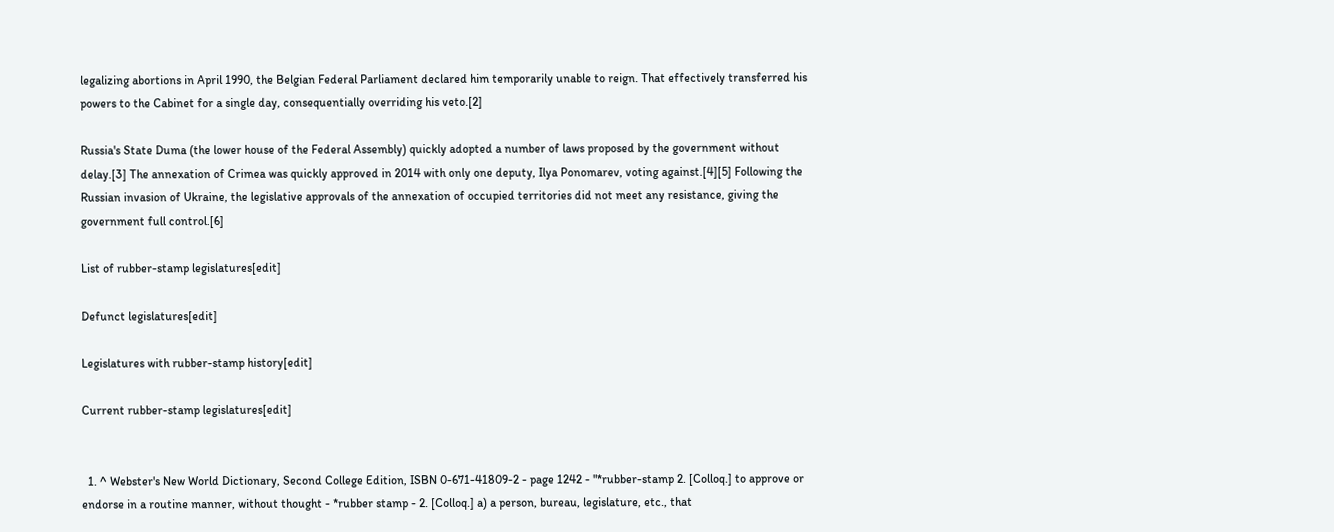legalizing abortions in April 1990, the Belgian Federal Parliament declared him temporarily unable to reign. That effectively transferred his powers to the Cabinet for a single day, consequentially overriding his veto.[2]

Russia's State Duma (the lower house of the Federal Assembly) quickly adopted a number of laws proposed by the government without delay.[3] The annexation of Crimea was quickly approved in 2014 with only one deputy, Ilya Ponomarev, voting against.[4][5] Following the Russian invasion of Ukraine, the legislative approvals of the annexation of occupied territories did not meet any resistance, giving the government full control.[6]

List of rubber-stamp legislatures[edit]

Defunct legislatures[edit]

Legislatures with rubber-stamp history[edit]

Current rubber-stamp legislatures[edit]


  1. ^ Webster's New World Dictionary, Second College Edition, ISBN 0-671-41809-2 - page 1242 - "*rubber-stamp 2. [Colloq.] to approve or endorse in a routine manner, without thought - *rubber stamp - 2. [Colloq.] a) a person, bureau, legislature, etc., that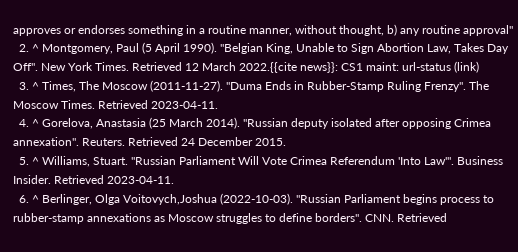approves or endorses something in a routine manner, without thought, b) any routine approval"
  2. ^ Montgomery, Paul (5 April 1990). "Belgian King, Unable to Sign Abortion Law, Takes Day Off". New York Times. Retrieved 12 March 2022.{{cite news}}: CS1 maint: url-status (link)
  3. ^ Times, The Moscow (2011-11-27). "Duma Ends in Rubber-Stamp Ruling Frenzy". The Moscow Times. Retrieved 2023-04-11.
  4. ^ Gorelova, Anastasia (25 March 2014). "Russian deputy isolated after opposing Crimea annexation". Reuters. Retrieved 24 December 2015.
  5. ^ Williams, Stuart. "Russian Parliament Will Vote Crimea Referendum 'Into Law'". Business Insider. Retrieved 2023-04-11.
  6. ^ Berlinger, Olga Voitovych,Joshua (2022-10-03). "Russian Parliament begins process to rubber-stamp annexations as Moscow struggles to define borders". CNN. Retrieved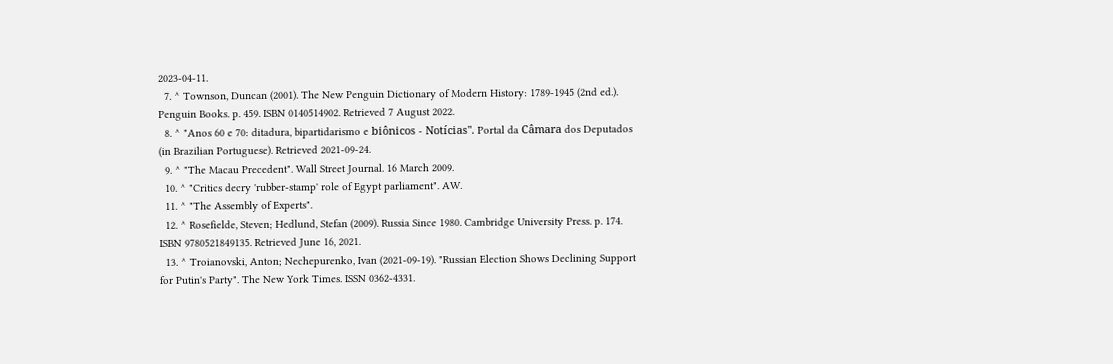2023-04-11.
  7. ^ Townson, Duncan (2001). The New Penguin Dictionary of Modern History: 1789-1945 (2nd ed.). Penguin Books. p. 459. ISBN 0140514902. Retrieved 7 August 2022.
  8. ^ "Anos 60 e 70: ditadura, bipartidarismo e biônicos - Notícias". Portal da Câmara dos Deputados (in Brazilian Portuguese). Retrieved 2021-09-24.
  9. ^ "The Macau Precedent". Wall Street Journal. 16 March 2009.
  10. ^ "Critics decry 'rubber-stamp' role of Egypt parliament". AW.
  11. ^ "The Assembly of Experts".
  12. ^ Rosefielde, Steven; Hedlund, Stefan (2009). Russia Since 1980. Cambridge University Press. p. 174. ISBN 9780521849135. Retrieved June 16, 2021.
  13. ^ Troianovski, Anton; Nechepurenko, Ivan (2021-09-19). "Russian Election Shows Declining Support for Putin's Party". The New York Times. ISSN 0362-4331.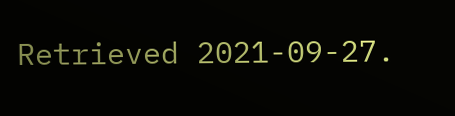Retrieved 2021-09-27.